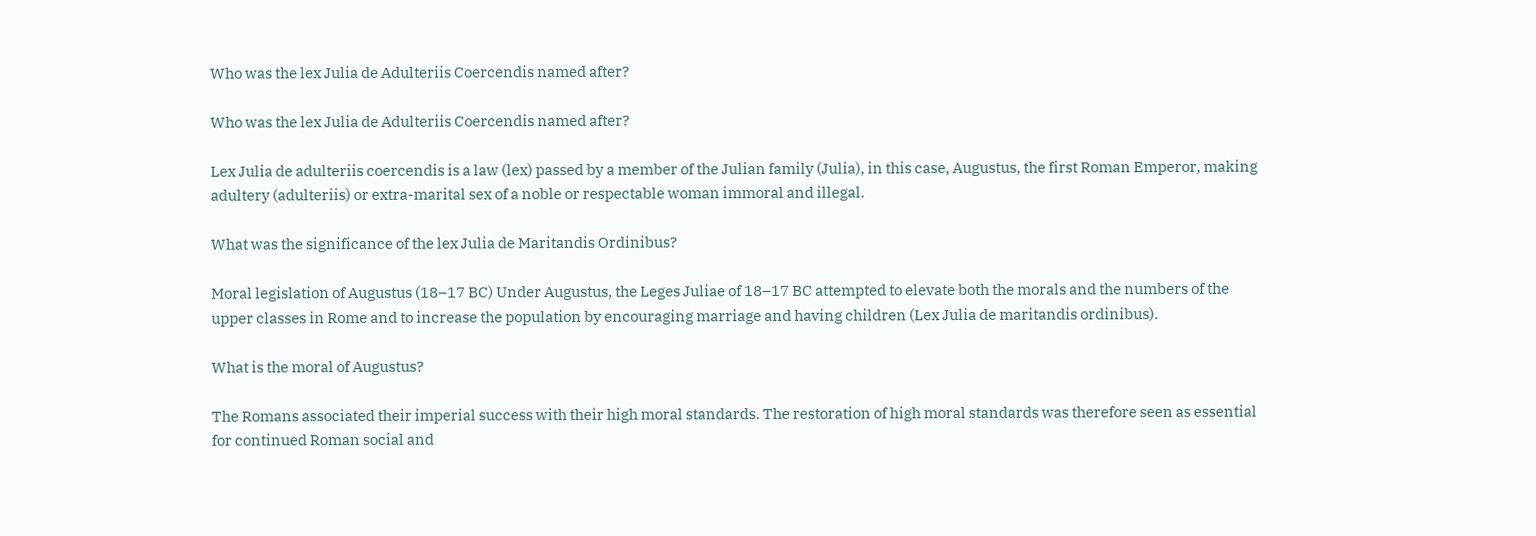Who was the lex Julia de Adulteriis Coercendis named after?

Who was the lex Julia de Adulteriis Coercendis named after?

Lex Julia de adulteriis coercendis is a law (lex) passed by a member of the Julian family (Julia), in this case, Augustus, the first Roman Emperor, making adultery (adulteriis) or extra-marital sex of a noble or respectable woman immoral and illegal.

What was the significance of the lex Julia de Maritandis Ordinibus?

Moral legislation of Augustus (18–17 BC) Under Augustus, the Leges Juliae of 18–17 BC attempted to elevate both the morals and the numbers of the upper classes in Rome and to increase the population by encouraging marriage and having children (Lex Julia de maritandis ordinibus).

What is the moral of Augustus?

The Romans associated their imperial success with their high moral standards. The restoration of high moral standards was therefore seen as essential for continued Roman social and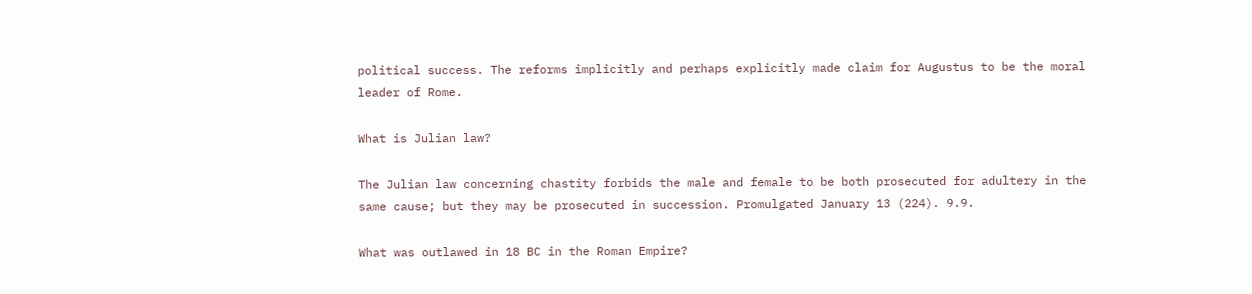political success. The reforms implicitly and perhaps explicitly made claim for Augustus to be the moral leader of Rome.

What is Julian law?

The Julian law concerning chastity forbids the male and female to be both prosecuted for adultery in the same cause; but they may be prosecuted in succession. Promulgated January 13 (224). 9.9.

What was outlawed in 18 BC in the Roman Empire?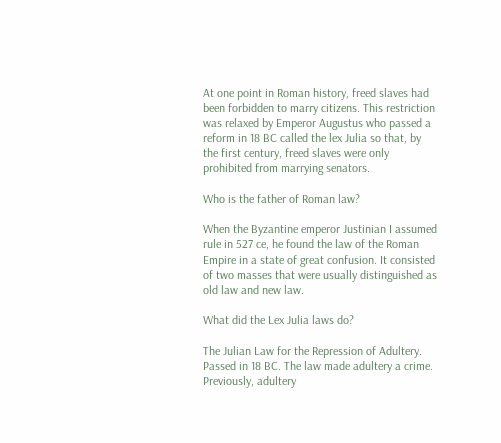At one point in Roman history, freed slaves had been forbidden to marry citizens. This restriction was relaxed by Emperor Augustus who passed a reform in 18 BC called the lex Julia so that, by the first century, freed slaves were only prohibited from marrying senators.

Who is the father of Roman law?

When the Byzantine emperor Justinian I assumed rule in 527 ce, he found the law of the Roman Empire in a state of great confusion. It consisted of two masses that were usually distinguished as old law and new law.

What did the Lex Julia laws do?

The Julian Law for the Repression of Adultery. Passed in 18 BC. The law made adultery a crime. Previously, adultery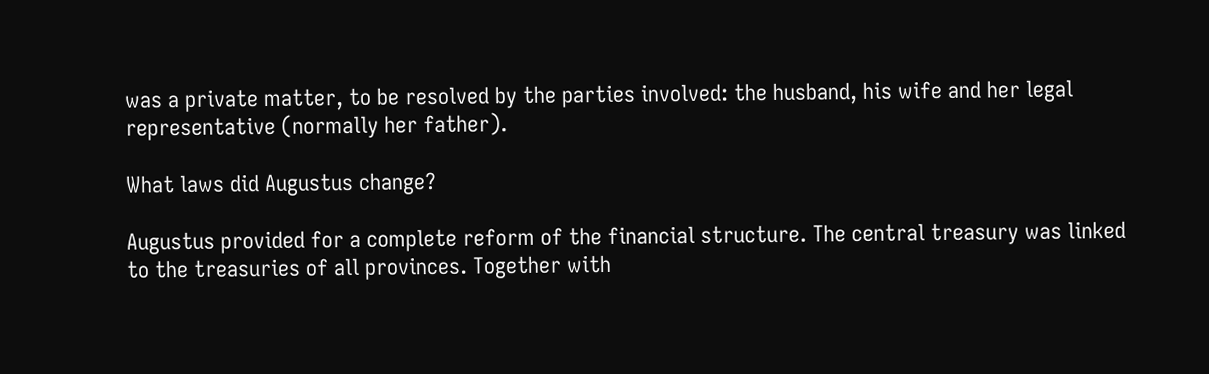was a private matter, to be resolved by the parties involved: the husband, his wife and her legal representative (normally her father).

What laws did Augustus change?

Augustus provided for a complete reform of the financial structure. The central treasury was linked to the treasuries of all provinces. Together with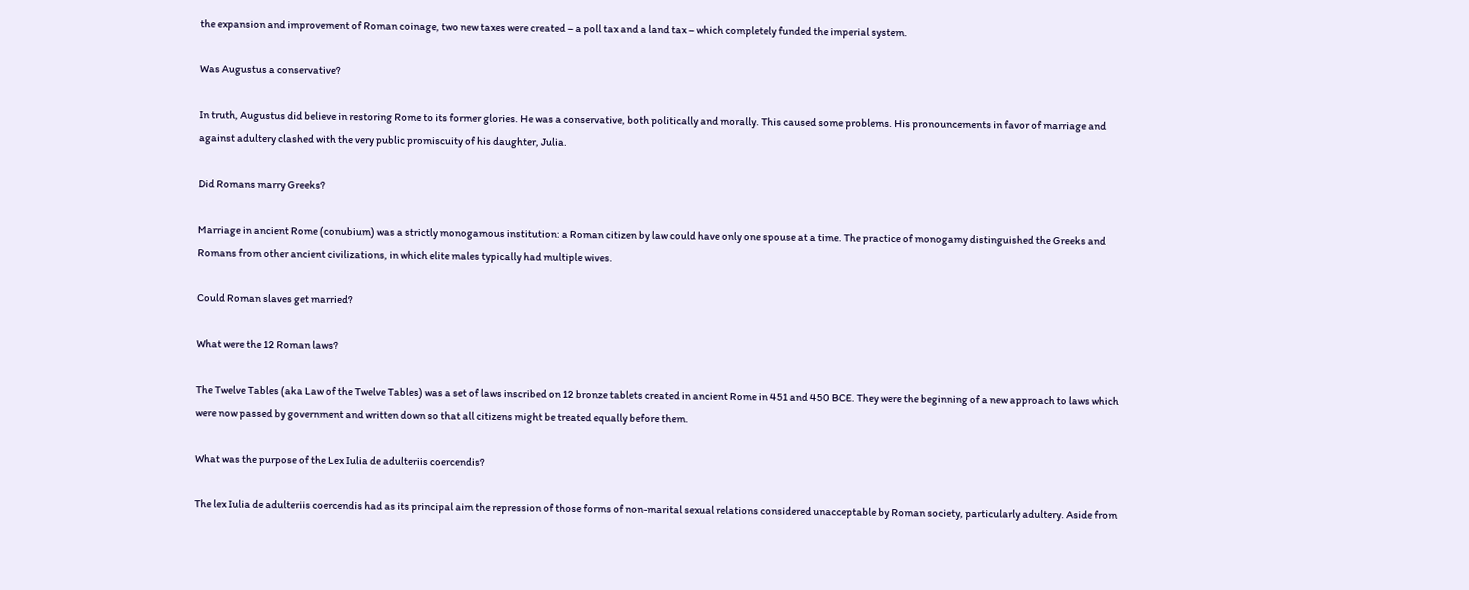the expansion and improvement of Roman coinage, two new taxes were created – a poll tax and a land tax – which completely funded the imperial system.

Was Augustus a conservative?

In truth, Augustus did believe in restoring Rome to its former glories. He was a conservative, both politically and morally. This caused some problems. His pronouncements in favor of marriage and against adultery clashed with the very public promiscuity of his daughter, Julia.

Did Romans marry Greeks?

Marriage in ancient Rome (conubium) was a strictly monogamous institution: a Roman citizen by law could have only one spouse at a time. The practice of monogamy distinguished the Greeks and Romans from other ancient civilizations, in which elite males typically had multiple wives.

Could Roman slaves get married?

What were the 12 Roman laws?

The Twelve Tables (aka Law of the Twelve Tables) was a set of laws inscribed on 12 bronze tablets created in ancient Rome in 451 and 450 BCE. They were the beginning of a new approach to laws which were now passed by government and written down so that all citizens might be treated equally before them.

What was the purpose of the Lex Iulia de adulteriis coercendis?

The lex Iulia de adulteriis coercendis had as its principal aim the repression of those forms of non-marital sexual relations considered unacceptable by Roman society, particularly adultery. Aside from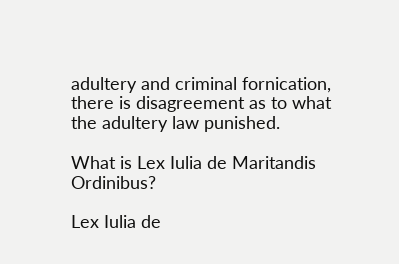adultery and criminal fornication, there is disagreement as to what the adultery law punished.

What is Lex Iulia de Maritandis Ordinibus?

Lex Iulia de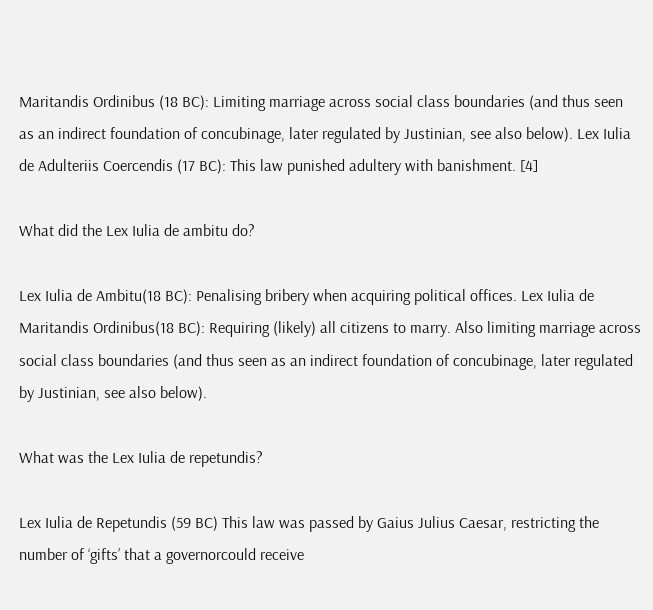Maritandis Ordinibus (18 BC): Limiting marriage across social class boundaries (and thus seen as an indirect foundation of concubinage, later regulated by Justinian, see also below). Lex Iulia de Adulteriis Coercendis (17 BC): This law punished adultery with banishment. [4]

What did the Lex Iulia de ambitu do?

Lex Iulia de Ambitu(18 BC): Penalising bribery when acquiring political offices. Lex Iulia de Maritandis Ordinibus(18 BC): Requiring (likely) all citizens to marry. Also limiting marriage across social class boundaries (and thus seen as an indirect foundation of concubinage, later regulated by Justinian, see also below).

What was the Lex Iulia de repetundis?

Lex Iulia de Repetundis (59 BC) This law was passed by Gaius Julius Caesar, restricting the number of ‘gifts’ that a governorcould receive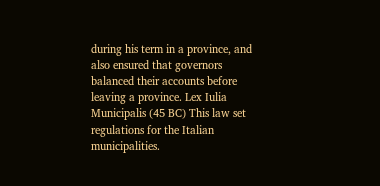during his term in a province, and also ensured that governors balanced their accounts before leaving a province. Lex Iulia Municipalis (45 BC) This law set regulations for the Italian municipalities.